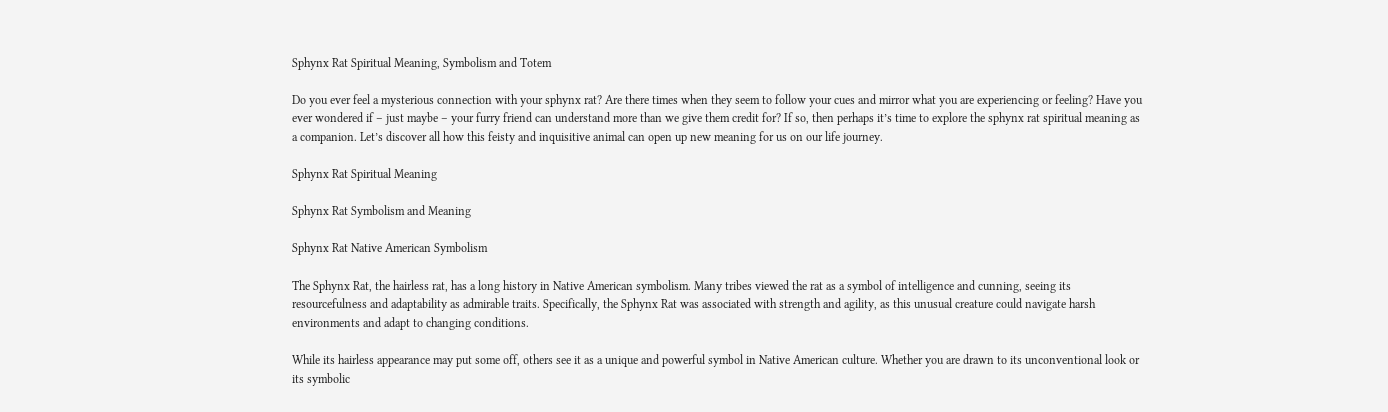Sphynx Rat Spiritual Meaning, Symbolism and Totem

Do you ever feel a mysterious connection with your sphynx rat? Are there times when they seem to follow your cues and mirror what you are experiencing or feeling? Have you ever wondered if – just maybe – your furry friend can understand more than we give them credit for? If so, then perhaps it’s time to explore the sphynx rat spiritual meaning as a companion. Let’s discover all how this feisty and inquisitive animal can open up new meaning for us on our life journey.

Sphynx Rat Spiritual Meaning

Sphynx Rat Symbolism and Meaning

Sphynx Rat Native American Symbolism

The Sphynx Rat, the hairless rat, has a long history in Native American symbolism. Many tribes viewed the rat as a symbol of intelligence and cunning, seeing its resourcefulness and adaptability as admirable traits. Specifically, the Sphynx Rat was associated with strength and agility, as this unusual creature could navigate harsh environments and adapt to changing conditions.

While its hairless appearance may put some off, others see it as a unique and powerful symbol in Native American culture. Whether you are drawn to its unconventional look or its symbolic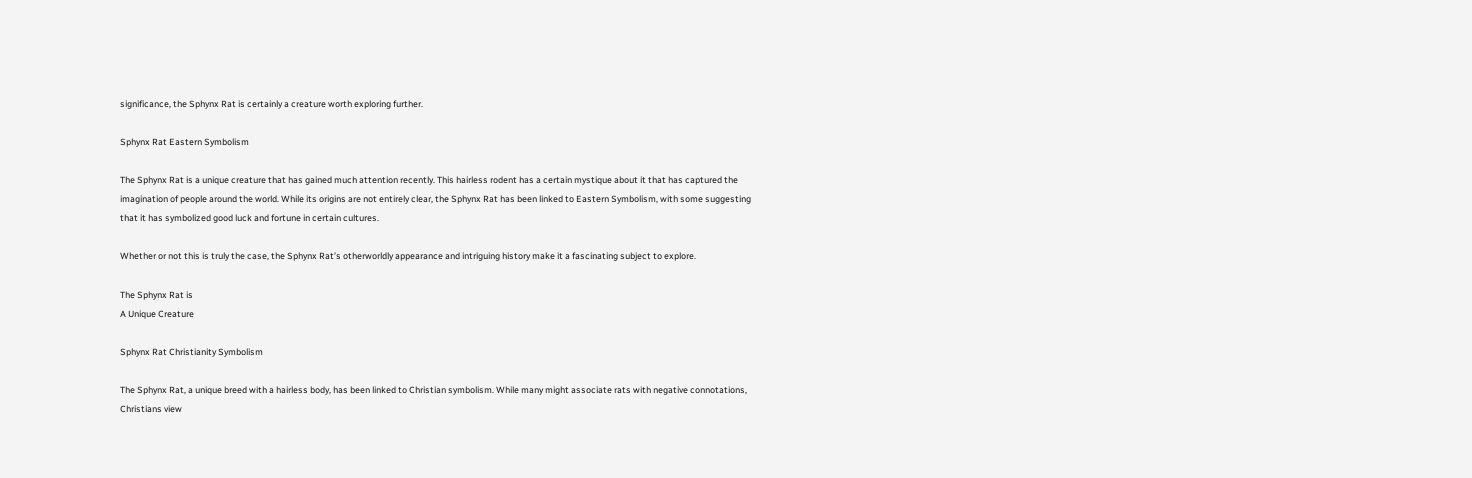significance, the Sphynx Rat is certainly a creature worth exploring further.

Sphynx Rat Eastern Symbolism

The Sphynx Rat is a unique creature that has gained much attention recently. This hairless rodent has a certain mystique about it that has captured the imagination of people around the world. While its origins are not entirely clear, the Sphynx Rat has been linked to Eastern Symbolism, with some suggesting that it has symbolized good luck and fortune in certain cultures.

Whether or not this is truly the case, the Sphynx Rat’s otherworldly appearance and intriguing history make it a fascinating subject to explore.

The Sphynx Rat is
A Unique Creature

Sphynx Rat Christianity Symbolism

The Sphynx Rat, a unique breed with a hairless body, has been linked to Christian symbolism. While many might associate rats with negative connotations, Christians view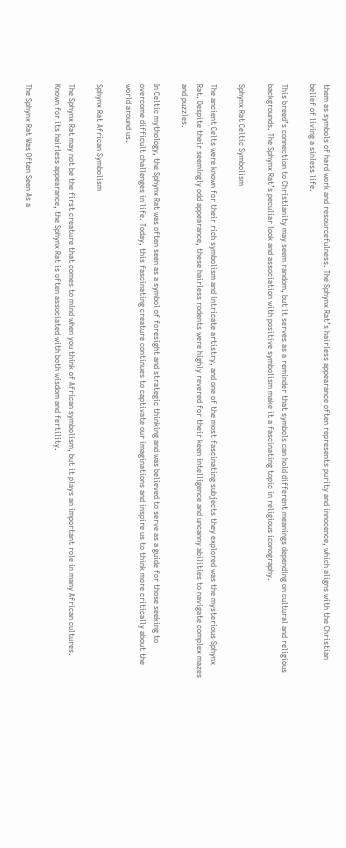them as symbols of hard work and resourcefulness. The Sphynx Rat’s hairless appearance often represents purity and innocence, which aligns with the Christian belief of living a sinless life.

This breed’s connection to Christianity may seem random, but it serves as a reminder that symbols can hold different meanings depending on cultural and religious backgrounds. The Sphynx Rat’s peculiar look and association with positive symbolism make it a fascinating topic in religious iconography.

Sphynx Rat Celtic Symbolism

The ancient Celts were known for their rich symbolism and intricate artistry, and one of the most fascinating subjects they explored was the mysterious Sphynx Rat. Despite their seemingly odd appearance, these hairless rodents were highly revered for their keen intelligence and uncanny abilities to navigate complex mazes and puzzles.

In Celtic mythology, the Sphynx Rat was often seen as a symbol of foresight and strategic thinking and was believed to serve as a guide for those seeking to overcome difficult challenges in life. Today, this fascinating creature continues to captivate our imaginations and inspire us to think more critically about the world around us.

Sphynx Rat African Symbolism

The Sphynx Rat may not be the first creature that comes to mind when you think of African symbolism, but it plays an important role in many African cultures. Known for its hairless appearance, the Sphynx Rat is often associated with both wisdom and fertility.

The Sphynx Rat Was Often Seen As a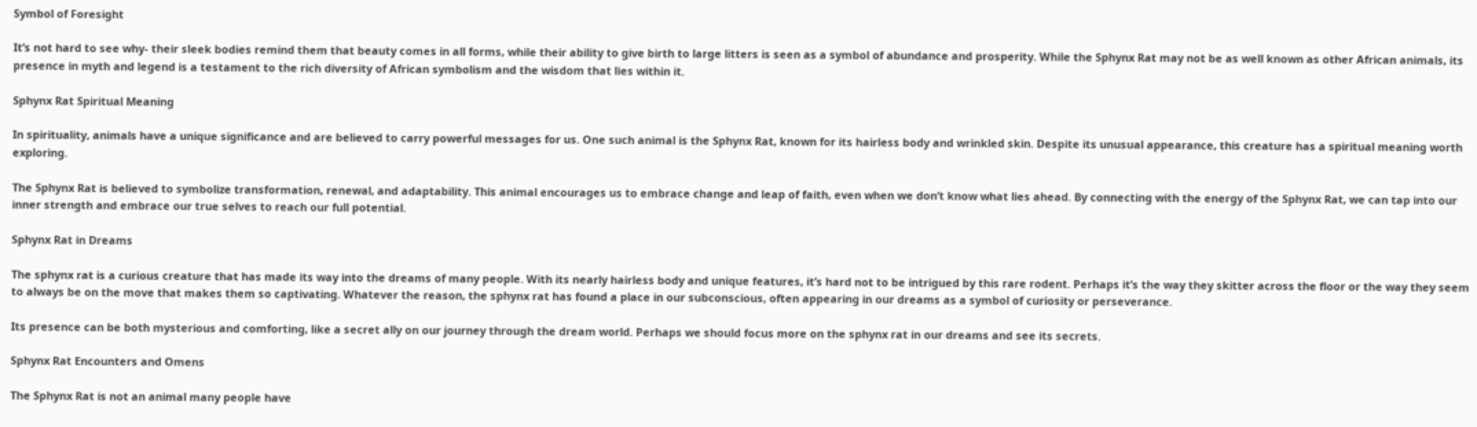Symbol of Foresight

It’s not hard to see why- their sleek bodies remind them that beauty comes in all forms, while their ability to give birth to large litters is seen as a symbol of abundance and prosperity. While the Sphynx Rat may not be as well known as other African animals, its presence in myth and legend is a testament to the rich diversity of African symbolism and the wisdom that lies within it.

Sphynx Rat Spiritual Meaning

In spirituality, animals have a unique significance and are believed to carry powerful messages for us. One such animal is the Sphynx Rat, known for its hairless body and wrinkled skin. Despite its unusual appearance, this creature has a spiritual meaning worth exploring.

The Sphynx Rat is believed to symbolize transformation, renewal, and adaptability. This animal encourages us to embrace change and leap of faith, even when we don’t know what lies ahead. By connecting with the energy of the Sphynx Rat, we can tap into our inner strength and embrace our true selves to reach our full potential.

Sphynx Rat in Dreams

The sphynx rat is a curious creature that has made its way into the dreams of many people. With its nearly hairless body and unique features, it’s hard not to be intrigued by this rare rodent. Perhaps it’s the way they skitter across the floor or the way they seem to always be on the move that makes them so captivating. Whatever the reason, the sphynx rat has found a place in our subconscious, often appearing in our dreams as a symbol of curiosity or perseverance.

Its presence can be both mysterious and comforting, like a secret ally on our journey through the dream world. Perhaps we should focus more on the sphynx rat in our dreams and see its secrets.

Sphynx Rat Encounters and Omens

The Sphynx Rat is not an animal many people have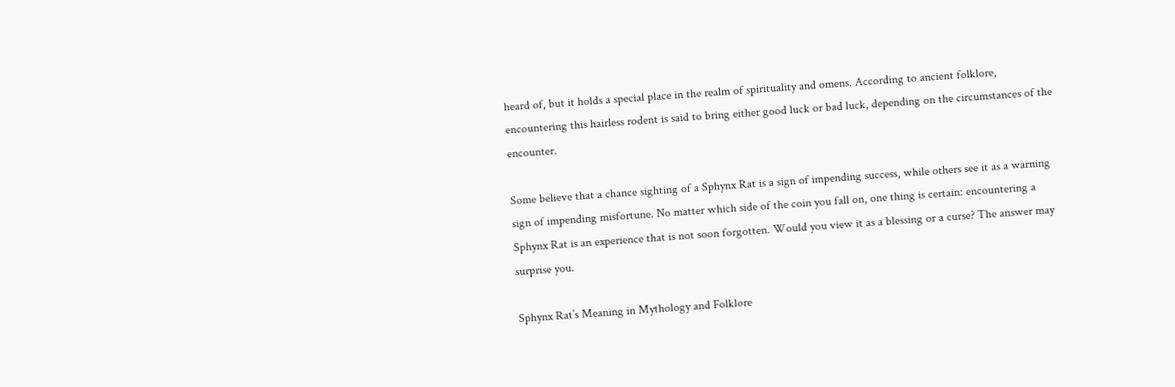heard of, but it holds a special place in the realm of spirituality and omens. According to ancient folklore, encountering this hairless rodent is said to bring either good luck or bad luck, depending on the circumstances of the encounter.

Some believe that a chance sighting of a Sphynx Rat is a sign of impending success, while others see it as a warning sign of impending misfortune. No matter which side of the coin you fall on, one thing is certain: encountering a Sphynx Rat is an experience that is not soon forgotten. Would you view it as a blessing or a curse? The answer may surprise you.

Sphynx Rat’s Meaning in Mythology and Folklore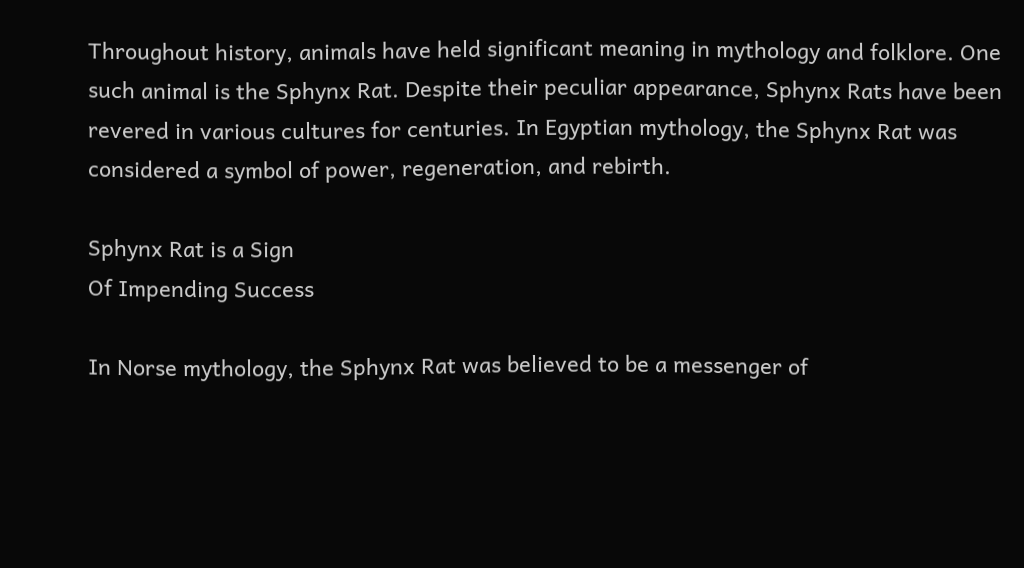Throughout history, animals have held significant meaning in mythology and folklore. One such animal is the Sphynx Rat. Despite their peculiar appearance, Sphynx Rats have been revered in various cultures for centuries. In Egyptian mythology, the Sphynx Rat was considered a symbol of power, regeneration, and rebirth.

Sphynx Rat is a Sign
Of Impending Success

In Norse mythology, the Sphynx Rat was believed to be a messenger of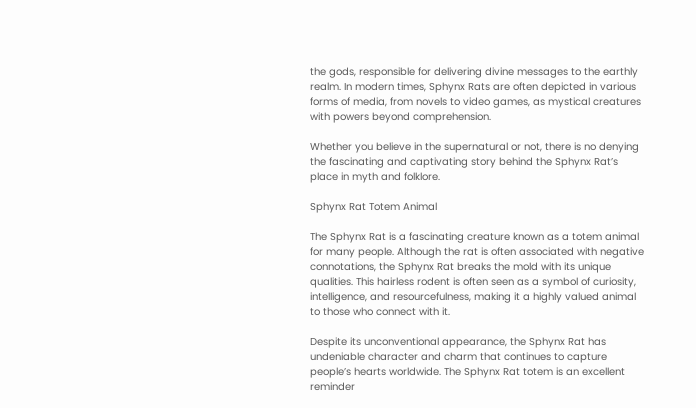the gods, responsible for delivering divine messages to the earthly realm. In modern times, Sphynx Rats are often depicted in various forms of media, from novels to video games, as mystical creatures with powers beyond comprehension.

Whether you believe in the supernatural or not, there is no denying the fascinating and captivating story behind the Sphynx Rat’s place in myth and folklore.

Sphynx Rat Totem Animal

The Sphynx Rat is a fascinating creature known as a totem animal for many people. Although the rat is often associated with negative connotations, the Sphynx Rat breaks the mold with its unique qualities. This hairless rodent is often seen as a symbol of curiosity, intelligence, and resourcefulness, making it a highly valued animal to those who connect with it.

Despite its unconventional appearance, the Sphynx Rat has undeniable character and charm that continues to capture people’s hearts worldwide. The Sphynx Rat totem is an excellent reminder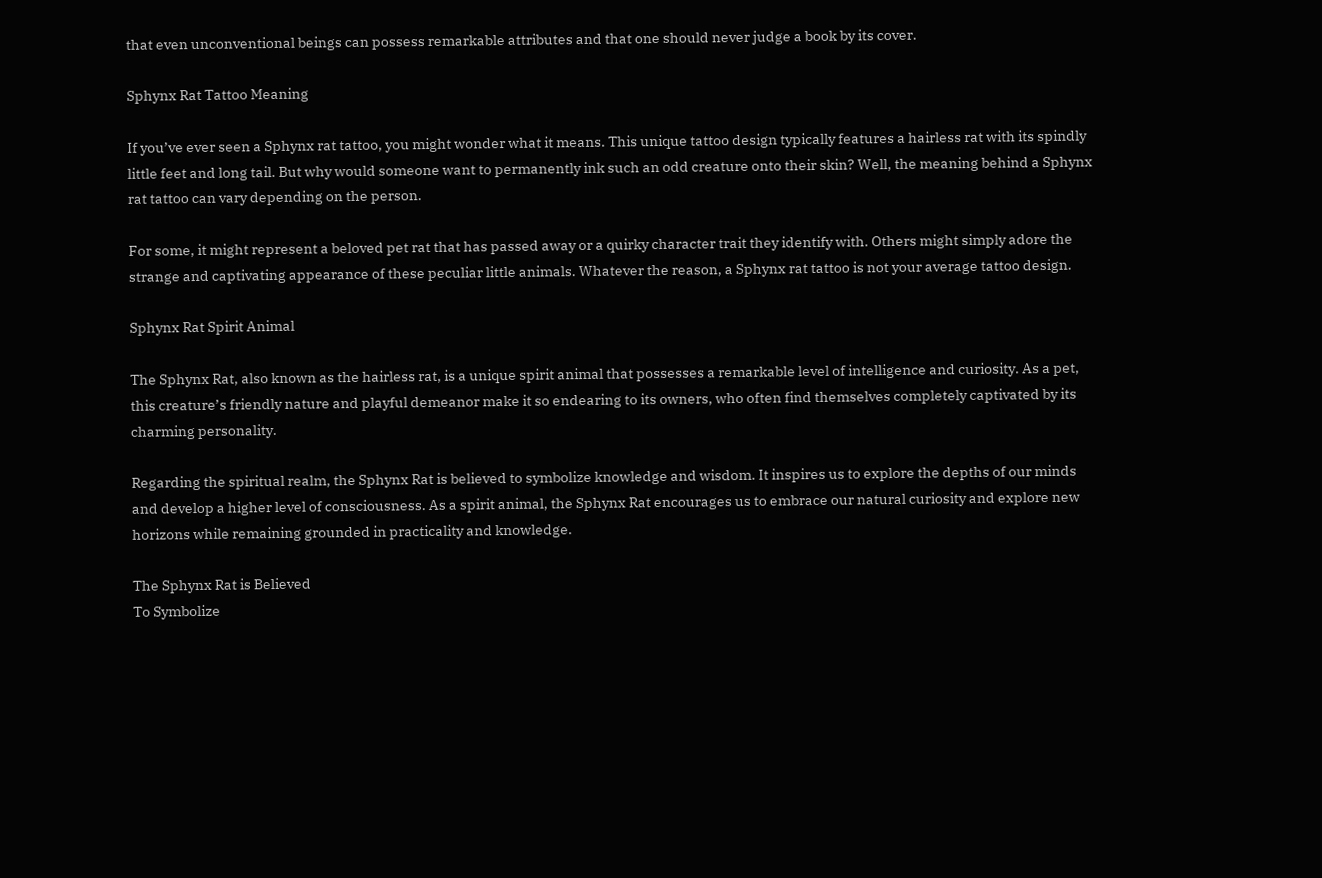that even unconventional beings can possess remarkable attributes and that one should never judge a book by its cover.

Sphynx Rat Tattoo Meaning

If you’ve ever seen a Sphynx rat tattoo, you might wonder what it means. This unique tattoo design typically features a hairless rat with its spindly little feet and long tail. But why would someone want to permanently ink such an odd creature onto their skin? Well, the meaning behind a Sphynx rat tattoo can vary depending on the person.

For some, it might represent a beloved pet rat that has passed away or a quirky character trait they identify with. Others might simply adore the strange and captivating appearance of these peculiar little animals. Whatever the reason, a Sphynx rat tattoo is not your average tattoo design.

Sphynx Rat Spirit Animal

The Sphynx Rat, also known as the hairless rat, is a unique spirit animal that possesses a remarkable level of intelligence and curiosity. As a pet, this creature’s friendly nature and playful demeanor make it so endearing to its owners, who often find themselves completely captivated by its charming personality.

Regarding the spiritual realm, the Sphynx Rat is believed to symbolize knowledge and wisdom. It inspires us to explore the depths of our minds and develop a higher level of consciousness. As a spirit animal, the Sphynx Rat encourages us to embrace our natural curiosity and explore new horizons while remaining grounded in practicality and knowledge.

The Sphynx Rat is Believed
To Symbolize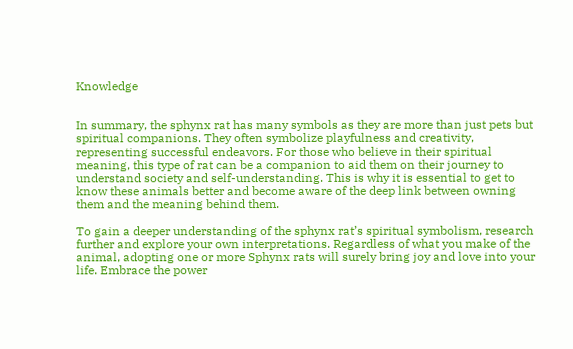Knowledge


In summary, the sphynx rat has many symbols as they are more than just pets but spiritual companions. They often symbolize playfulness and creativity, representing successful endeavors. For those who believe in their spiritual meaning, this type of rat can be a companion to aid them on their journey to understand society and self-understanding. This is why it is essential to get to know these animals better and become aware of the deep link between owning them and the meaning behind them.

To gain a deeper understanding of the sphynx rat’s spiritual symbolism, research further and explore your own interpretations. Regardless of what you make of the animal, adopting one or more Sphynx rats will surely bring joy and love into your life. Embrace the power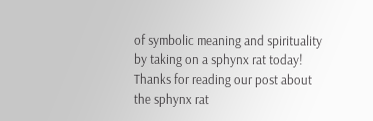of symbolic meaning and spirituality by taking on a sphynx rat today! Thanks for reading our post about the sphynx rat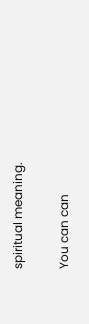spiritual meaning.

You can can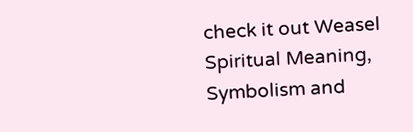check it out Weasel Spiritual Meaning, Symbolism and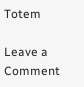Totem

Leave a Comment